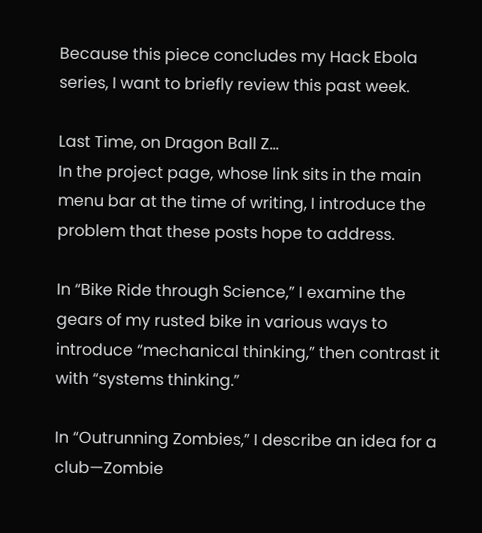Because this piece concludes my Hack Ebola series, I want to briefly review this past week.

Last Time, on Dragon Ball Z…
In the project page, whose link sits in the main menu bar at the time of writing, I introduce the problem that these posts hope to address.

In “Bike Ride through Science,” I examine the gears of my rusted bike in various ways to introduce “mechanical thinking,” then contrast it with “systems thinking.”

In “Outrunning Zombies,” I describe an idea for a club—Zombie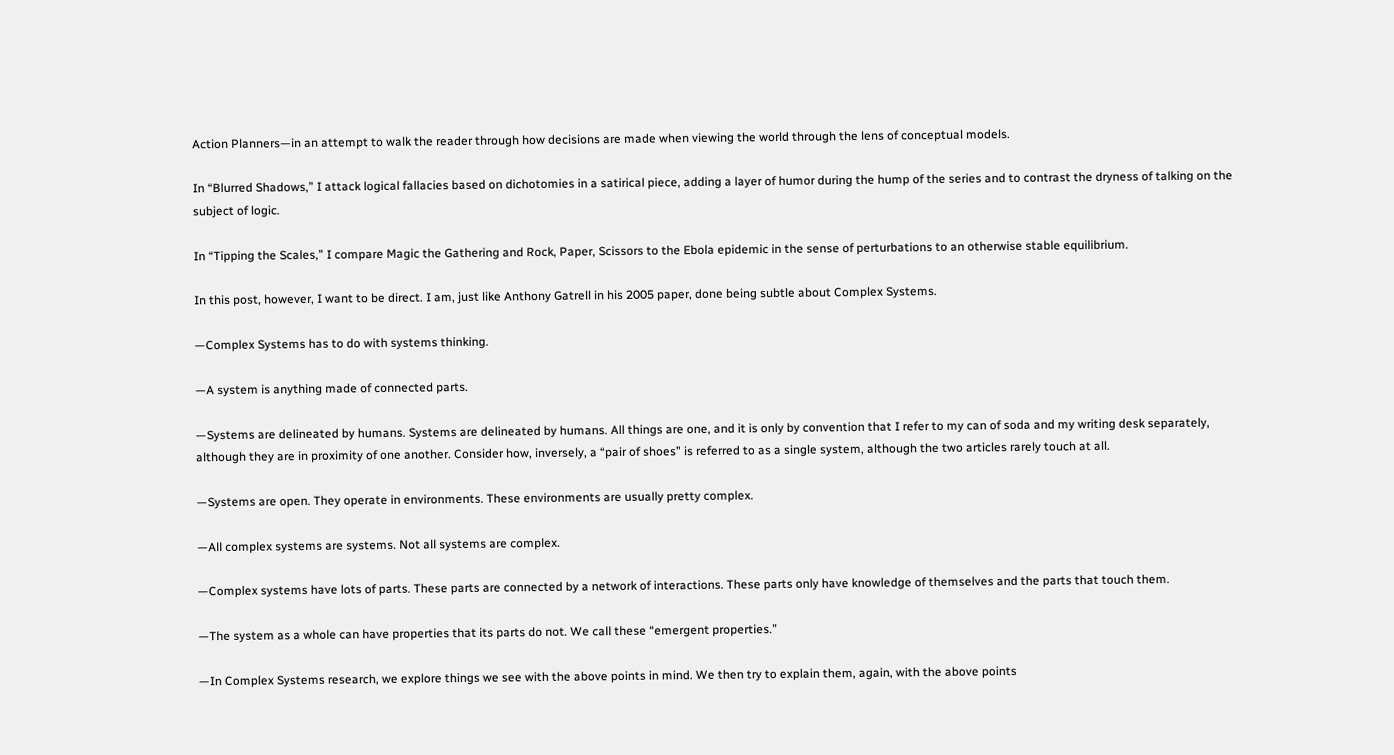Action Planners—in an attempt to walk the reader through how decisions are made when viewing the world through the lens of conceptual models.

In “Blurred Shadows,” I attack logical fallacies based on dichotomies in a satirical piece, adding a layer of humor during the hump of the series and to contrast the dryness of talking on the subject of logic.

In “Tipping the Scales,” I compare Magic the Gathering and Rock, Paper, Scissors to the Ebola epidemic in the sense of perturbations to an otherwise stable equilibrium.

In this post, however, I want to be direct. I am, just like Anthony Gatrell in his 2005 paper, done being subtle about Complex Systems.

—Complex Systems has to do with systems thinking.

—A system is anything made of connected parts.

—Systems are delineated by humans. Systems are delineated by humans. All things are one, and it is only by convention that I refer to my can of soda and my writing desk separately, although they are in proximity of one another. Consider how, inversely, a “pair of shoes” is referred to as a single system, although the two articles rarely touch at all.

—Systems are open. They operate in environments. These environments are usually pretty complex.

—All complex systems are systems. Not all systems are complex.

—Complex systems have lots of parts. These parts are connected by a network of interactions. These parts only have knowledge of themselves and the parts that touch them.

—The system as a whole can have properties that its parts do not. We call these “emergent properties.”

—In Complex Systems research, we explore things we see with the above points in mind. We then try to explain them, again, with the above points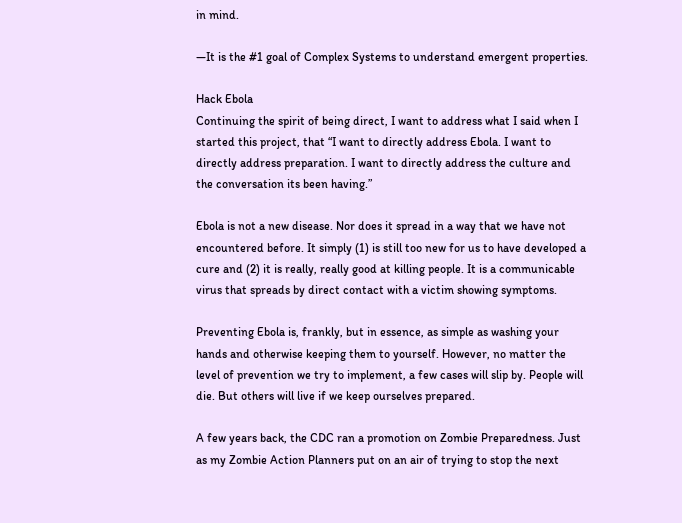in mind.

—It is the #1 goal of Complex Systems to understand emergent properties.

Hack Ebola
Continuing the spirit of being direct, I want to address what I said when I started this project, that “I want to directly address Ebola. I want to directly address preparation. I want to directly address the culture and the conversation its been having.”

Ebola is not a new disease. Nor does it spread in a way that we have not encountered before. It simply (1) is still too new for us to have developed a cure and (2) it is really, really good at killing people. It is a communicable virus that spreads by direct contact with a victim showing symptoms.

Preventing Ebola is, frankly, but in essence, as simple as washing your hands and otherwise keeping them to yourself. However, no matter the level of prevention we try to implement, a few cases will slip by. People will die. But others will live if we keep ourselves prepared.

A few years back, the CDC ran a promotion on Zombie Preparedness. Just as my Zombie Action Planners put on an air of trying to stop the next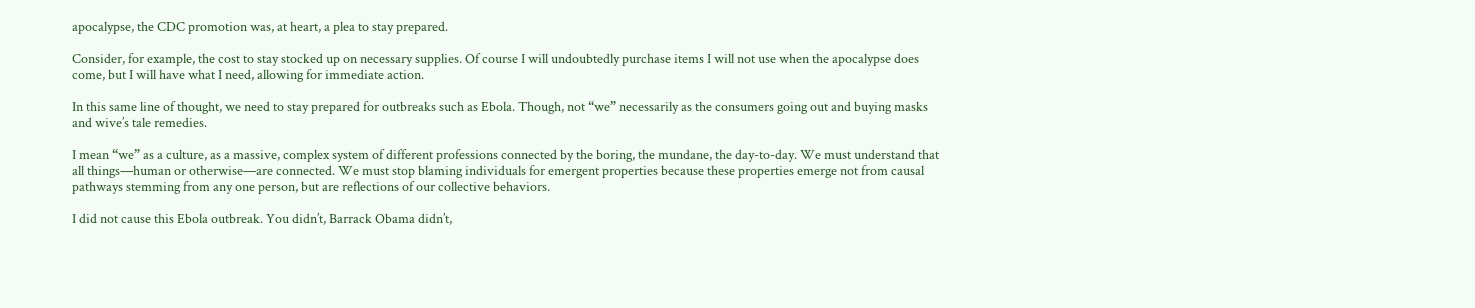apocalypse, the CDC promotion was, at heart, a plea to stay prepared.

Consider, for example, the cost to stay stocked up on necessary supplies. Of course I will undoubtedly purchase items I will not use when the apocalypse does come, but I will have what I need, allowing for immediate action.

In this same line of thought, we need to stay prepared for outbreaks such as Ebola. Though, not “we” necessarily as the consumers going out and buying masks and wive’s tale remedies.

I mean “we” as a culture, as a massive, complex system of different professions connected by the boring, the mundane, the day-to-day. We must understand that all things—human or otherwise—are connected. We must stop blaming individuals for emergent properties because these properties emerge not from causal pathways stemming from any one person, but are reflections of our collective behaviors.

I did not cause this Ebola outbreak. You didn’t, Barrack Obama didn’t,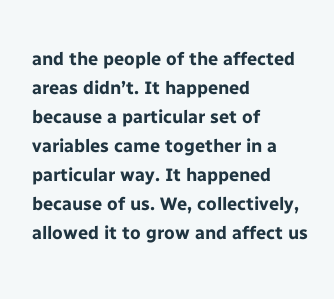and the people of the affected areas didn’t. It happened because a particular set of variables came together in a particular way. It happened because of us. We, collectively, allowed it to grow and affect us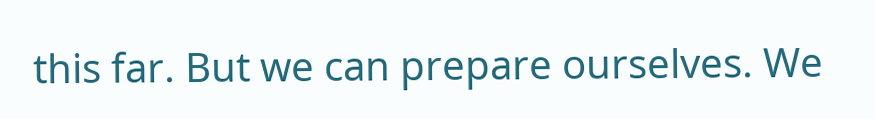this far. But we can prepare ourselves. We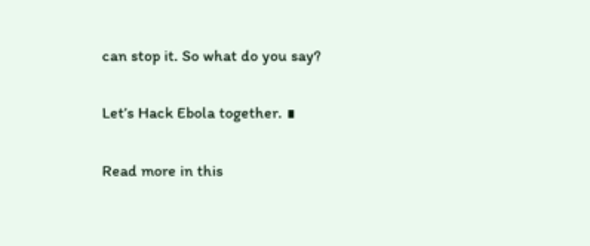can stop it. So what do you say?

Let’s Hack Ebola together. ∎

Read more in this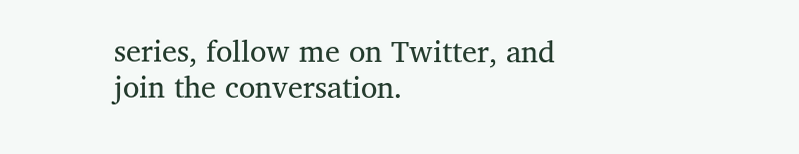series, follow me on Twitter, and join the conversation.